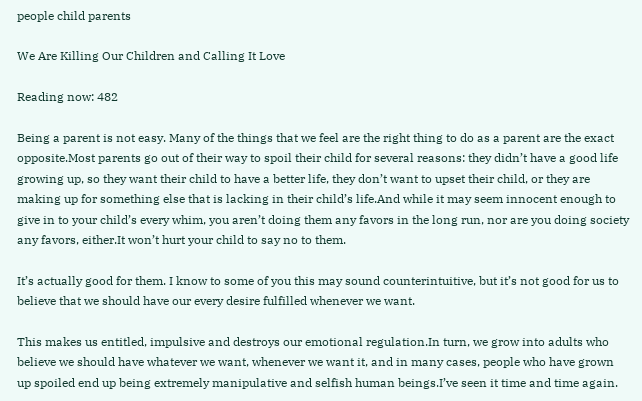people child parents

We Are Killing Our Children and Calling It Love

Reading now: 482

Being a parent is not easy. Many of the things that we feel are the right thing to do as a parent are the exact opposite.Most parents go out of their way to spoil their child for several reasons: they didn’t have a good life growing up, so they want their child to have a better life, they don’t want to upset their child, or they are making up for something else that is lacking in their child’s life.And while it may seem innocent enough to give in to your child’s every whim, you aren’t doing them any favors in the long run, nor are you doing society any favors, either.It won’t hurt your child to say no to them.

It’s actually good for them. I know to some of you this may sound counterintuitive, but it’s not good for us to believe that we should have our every desire fulfilled whenever we want.

This makes us entitled, impulsive and destroys our emotional regulation.In turn, we grow into adults who believe we should have whatever we want, whenever we want it, and in many cases, people who have grown up spoiled end up being extremely manipulative and selfish human beings.I’ve seen it time and time again.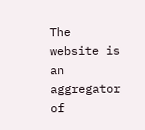The website is an aggregator of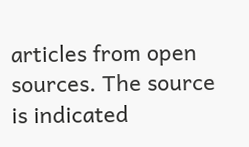articles from open sources. The source is indicated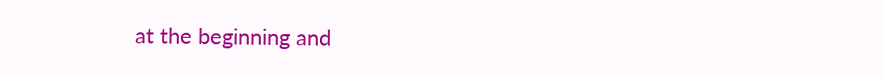at the beginning and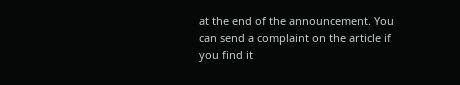at the end of the announcement. You can send a complaint on the article if you find it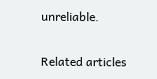unreliable.

Related articles